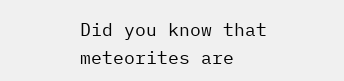Did you know that meteorites are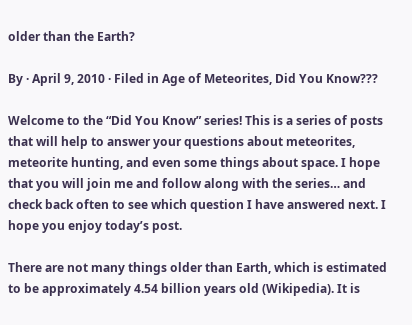older than the Earth?

By · April 9, 2010 · Filed in Age of Meteorites, Did You Know???

Welcome to the “Did You Know” series! This is a series of posts that will help to answer your questions about meteorites, meteorite hunting, and even some things about space. I hope that you will join me and follow along with the series… and check back often to see which question I have answered next. I hope you enjoy today’s post.

There are not many things older than Earth, which is estimated to be approximately 4.54 billion years old (Wikipedia). It is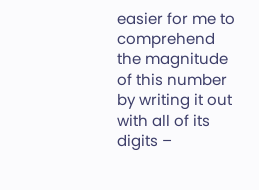easier for me to comprehend the magnitude of this number by writing it out with all of its digits –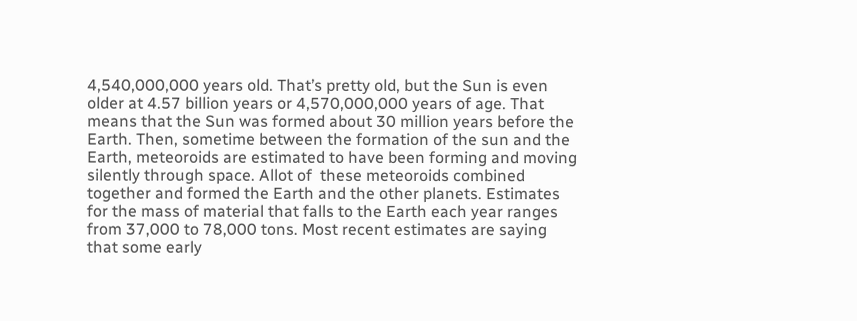4,540,000,000 years old. That’s pretty old, but the Sun is even older at 4.57 billion years or 4,570,000,000 years of age. That means that the Sun was formed about 30 million years before the Earth. Then, sometime between the formation of the sun and the Earth, meteoroids are estimated to have been forming and moving silently through space. Allot of  these meteoroids combined together and formed the Earth and the other planets. Estimates for the mass of material that falls to the Earth each year ranges from 37,000 to 78,000 tons. Most recent estimates are saying that some early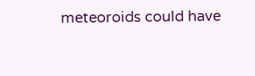meteoroids could have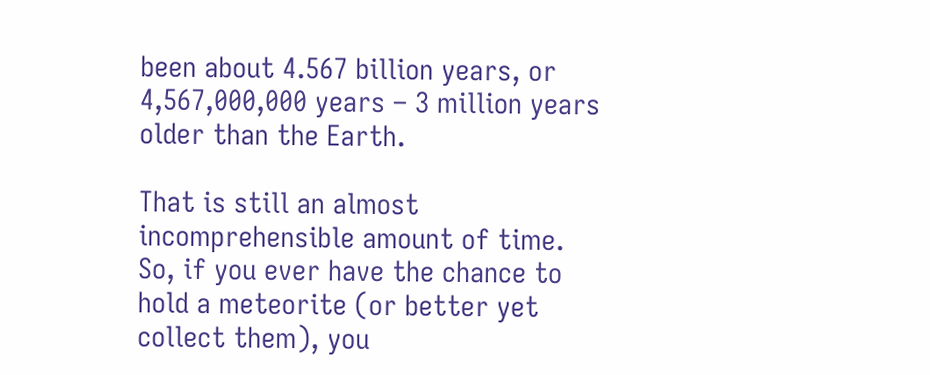been about 4.567 billion years, or 4,567,000,000 years – 3 million years older than the Earth.

That is still an almost incomprehensible amount of time. So, if you ever have the chance to hold a meteorite (or better yet collect them), you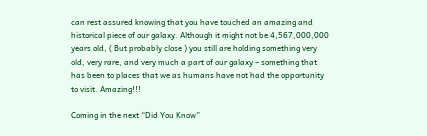can rest assured knowing that you have touched an amazing and historical piece of our galaxy. Although it might not be 4,567,000,000 years old, ( But probably close ) you still are holding something very old, very rare, and very much a part of our galaxy – something that has been to places that we as humans have not had the opportunity to visit. Amazing!!!

Coming in the next “Did You Know”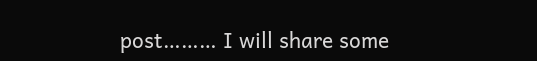post……… I will share some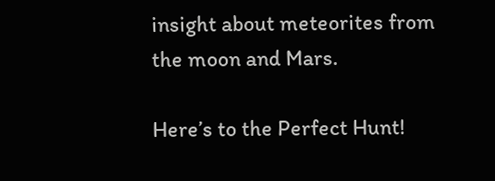insight about meteorites from the moon and Mars.

Here’s to the Perfect Hunt!